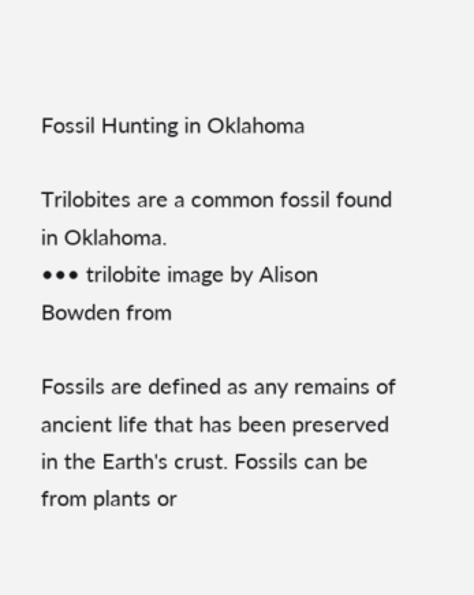Fossil Hunting in Oklahoma

Trilobites are a common fossil found in Oklahoma.
••• trilobite image by Alison Bowden from

Fossils are defined as any remains of ancient life that has been preserved in the Earth's crust. Fossils can be from plants or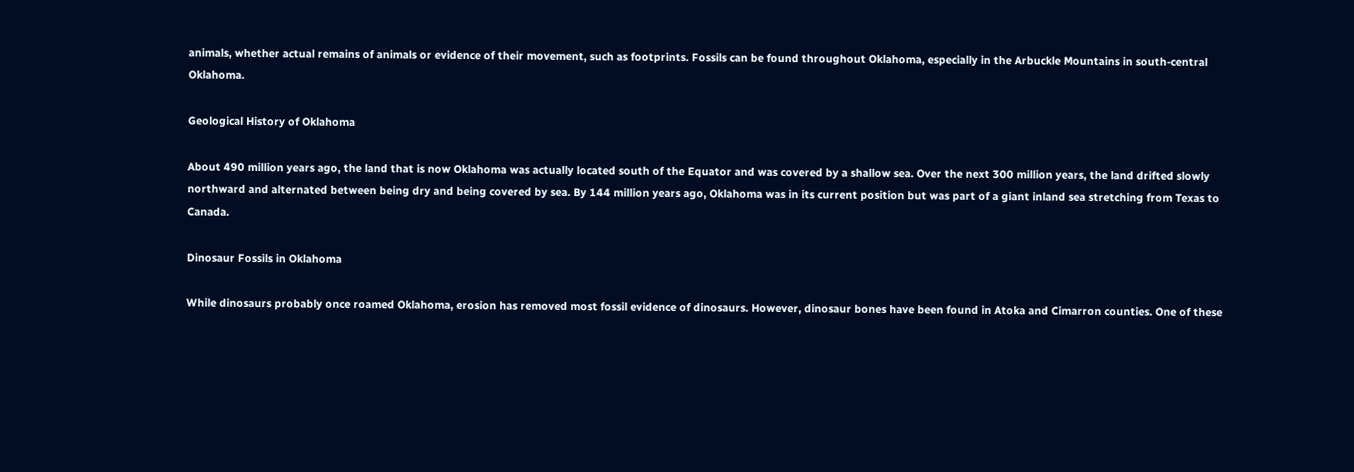animals, whether actual remains of animals or evidence of their movement, such as footprints. Fossils can be found throughout Oklahoma, especially in the Arbuckle Mountains in south-central Oklahoma.

Geological History of Oklahoma

About 490 million years ago, the land that is now Oklahoma was actually located south of the Equator and was covered by a shallow sea. Over the next 300 million years, the land drifted slowly northward and alternated between being dry and being covered by sea. By 144 million years ago, Oklahoma was in its current position but was part of a giant inland sea stretching from Texas to Canada.

Dinosaur Fossils in Oklahoma

While dinosaurs probably once roamed Oklahoma, erosion has removed most fossil evidence of dinosaurs. However, dinosaur bones have been found in Atoka and Cimarron counties. One of these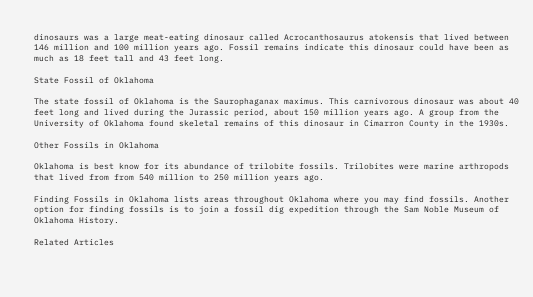dinosaurs was a large meat-eating dinosaur called Acrocanthosaurus atokensis that lived between 146 million and 100 million years ago. Fossil remains indicate this dinosaur could have been as much as 18 feet tall and 43 feet long.

State Fossil of Oklahoma

The state fossil of Oklahoma is the Saurophaganax maximus. This carnivorous dinosaur was about 40 feet long and lived during the Jurassic period, about 150 million years ago. A group from the University of Oklahoma found skeletal remains of this dinosaur in Cimarron County in the 1930s.

Other Fossils in Oklahoma

Oklahoma is best know for its abundance of trilobite fossils. Trilobites were marine arthropods that lived from from 540 million to 250 million years ago.

Finding Fossils in Oklahoma lists areas throughout Oklahoma where you may find fossils. Another option for finding fossils is to join a fossil dig expedition through the Sam Noble Museum of Oklahoma History.

Related Articles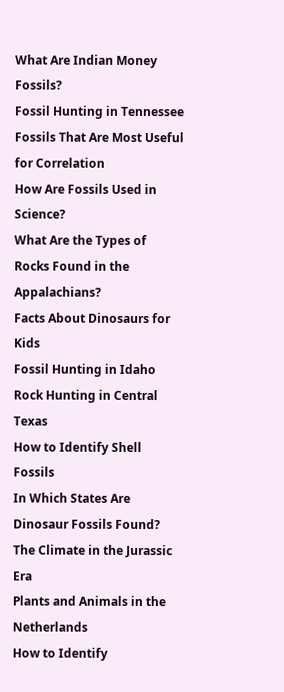What Are Indian Money Fossils?
Fossil Hunting in Tennessee
Fossils That Are Most Useful for Correlation
How Are Fossils Used in Science?
What Are the Types of Rocks Found in the Appalachians?
Facts About Dinosaurs for Kids
Fossil Hunting in Idaho
Rock Hunting in Central Texas
How to Identify Shell Fossils
In Which States Are Dinosaur Fossils Found?
The Climate in the Jurassic Era
Plants and Animals in the Netherlands
How to Identify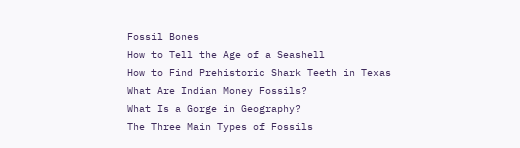Fossil Bones
How to Tell the Age of a Seashell
How to Find Prehistoric Shark Teeth in Texas
What Are Indian Money Fossils?
What Is a Gorge in Geography?
The Three Main Types of Fossils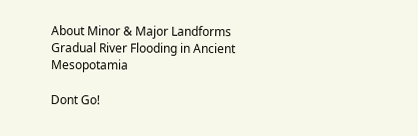About Minor & Major Landforms
Gradual River Flooding in Ancient Mesopotamia

Dont Go!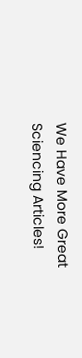We Have More Great Sciencing Articles!